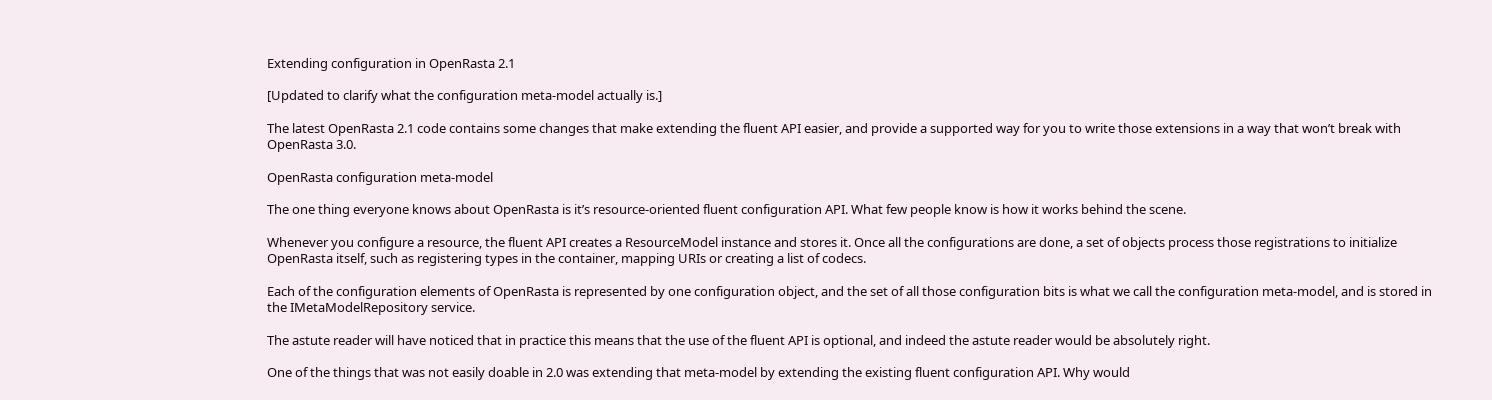Extending configuration in OpenRasta 2.1

[Updated to clarify what the configuration meta-model actually is.]

The latest OpenRasta 2.1 code contains some changes that make extending the fluent API easier, and provide a supported way for you to write those extensions in a way that won’t break with OpenRasta 3.0.

OpenRasta configuration meta-model

The one thing everyone knows about OpenRasta is it’s resource-oriented fluent configuration API. What few people know is how it works behind the scene.

Whenever you configure a resource, the fluent API creates a ResourceModel instance and stores it. Once all the configurations are done, a set of objects process those registrations to initialize OpenRasta itself, such as registering types in the container, mapping URIs or creating a list of codecs.

Each of the configuration elements of OpenRasta is represented by one configuration object, and the set of all those configuration bits is what we call the configuration meta-model, and is stored in the IMetaModelRepository service.

The astute reader will have noticed that in practice this means that the use of the fluent API is optional, and indeed the astute reader would be absolutely right.

One of the things that was not easily doable in 2.0 was extending that meta-model by extending the existing fluent configuration API. Why would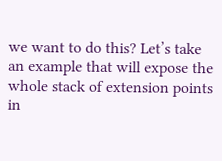we want to do this? Let’s take an example that will expose the whole stack of extension points in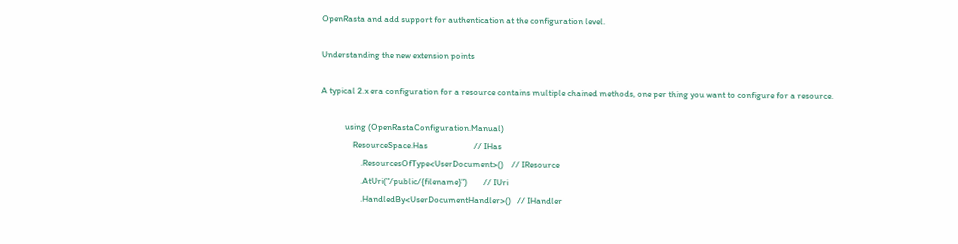OpenRasta and add support for authentication at the configuration level.

Understanding the new extension points

A typical 2.x era configuration for a resource contains multiple chained methods, one per thing you want to configure for a resource.

            using (OpenRastaConfiguration.Manual)
                ResourceSpace.Has                       // IHas
                    .ResourcesOfType<UserDocument>()    // IResource
                    .AtUri("/public/{filename}")        // IUri
                    .HandledBy<UserDocumentHandler>()   // IHandler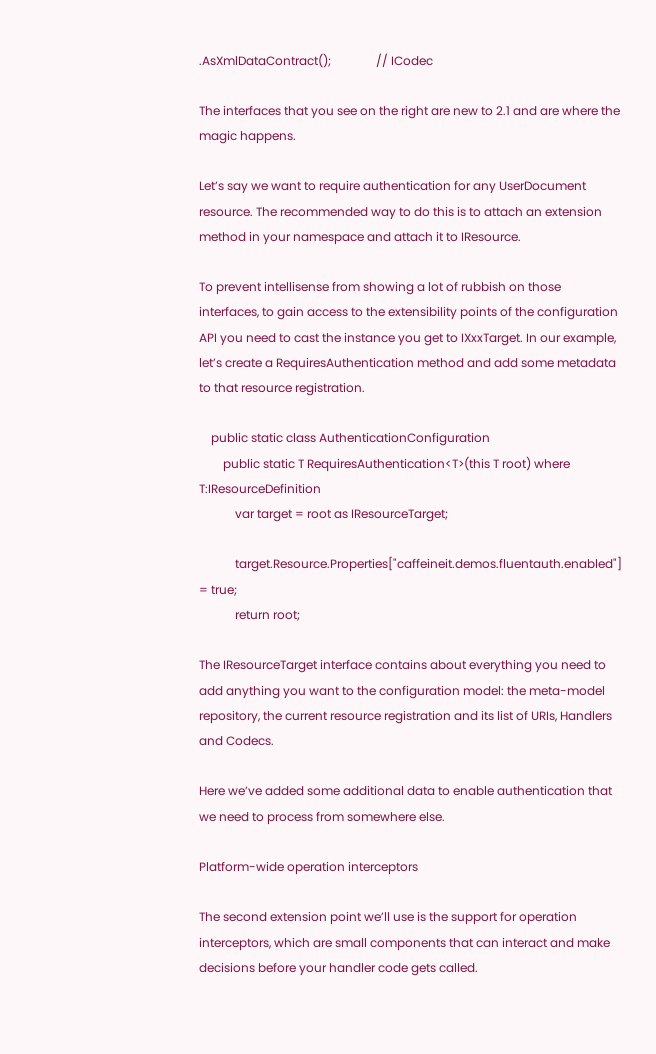.AsXmlDataContract();               // ICodec

The interfaces that you see on the right are new to 2.1 and are where the magic happens.

Let’s say we want to require authentication for any UserDocument resource. The recommended way to do this is to attach an extension method in your namespace and attach it to IResource.

To prevent intellisense from showing a lot of rubbish on those interfaces, to gain access to the extensibility points of the configuration API you need to cast the instance you get to IXxxTarget. In our example, let’s create a RequiresAuthentication method and add some metadata to that resource registration.

    public static class AuthenticationConfiguration
        public static T RequiresAuthentication<T>(this T root) where T:IResourceDefinition
            var target = root as IResourceTarget;

            target.Resource.Properties["caffeineit.demos.fluentauth.enabled"] = true;
            return root;

The IResourceTarget interface contains about everything you need to add anything you want to the configuration model: the meta-model repository, the current resource registration and its list of URIs, Handlers and Codecs.

Here we’ve added some additional data to enable authentication that we need to process from somewhere else.

Platform-wide operation interceptors

The second extension point we’ll use is the support for operation interceptors, which are small components that can interact and make decisions before your handler code gets called.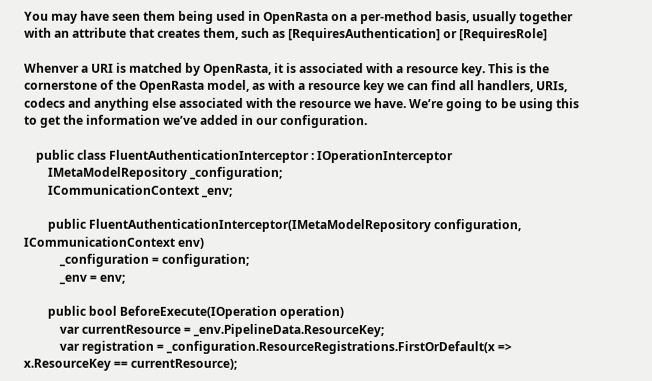You may have seen them being used in OpenRasta on a per-method basis, usually together with an attribute that creates them, such as [RequiresAuthentication] or [RequiresRole]

Whenver a URI is matched by OpenRasta, it is associated with a resource key. This is the cornerstone of the OpenRasta model, as with a resource key we can find all handlers, URIs, codecs and anything else associated with the resource we have. We’re going to be using this to get the information we’ve added in our configuration.

    public class FluentAuthenticationInterceptor : IOperationInterceptor
        IMetaModelRepository _configuration;
        ICommunicationContext _env;

        public FluentAuthenticationInterceptor(IMetaModelRepository configuration, ICommunicationContext env)
            _configuration = configuration;
            _env = env;

        public bool BeforeExecute(IOperation operation)
            var currentResource = _env.PipelineData.ResourceKey;
            var registration = _configuration.ResourceRegistrations.FirstOrDefault(x => x.ResourceKey == currentResource);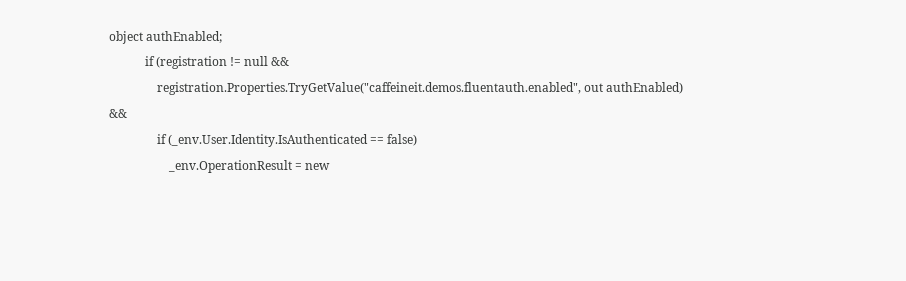object authEnabled;
            if (registration != null &&
                registration.Properties.TryGetValue("caffeineit.demos.fluentauth.enabled", out authEnabled) &&
                if (_env.User.Identity.IsAuthenticated == false)
                    _env.OperationResult = new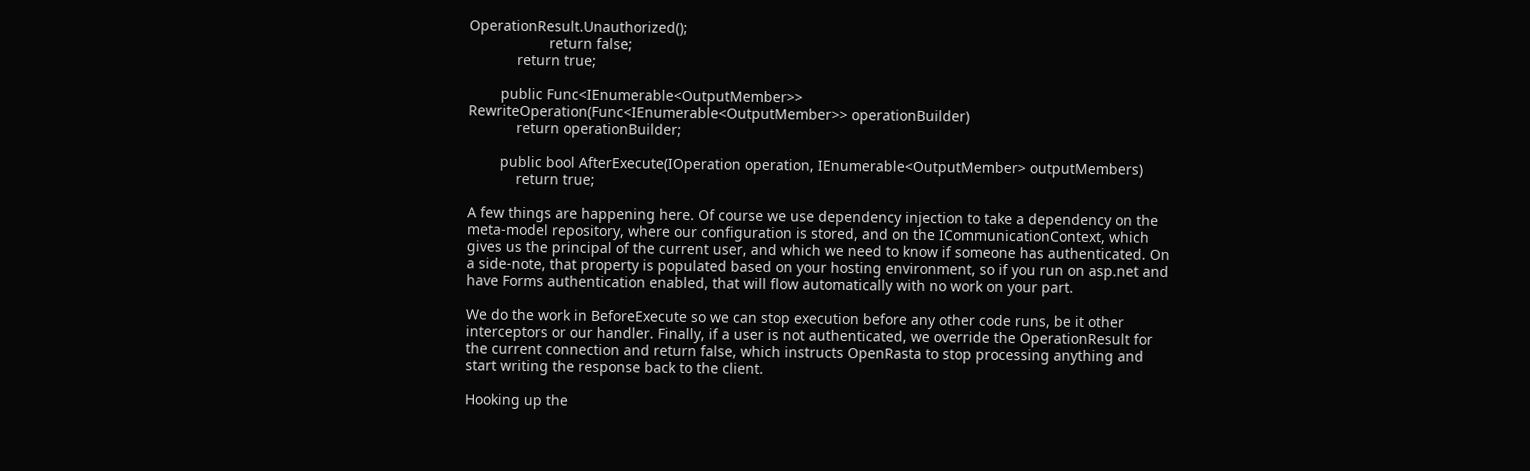OperationResult.Unauthorized();
                    return false;
            return true;

        public Func<IEnumerable<OutputMember>> RewriteOperation(Func<IEnumerable<OutputMember>> operationBuilder)
            return operationBuilder;

        public bool AfterExecute(IOperation operation, IEnumerable<OutputMember> outputMembers)
            return true;

A few things are happening here. Of course we use dependency injection to take a dependency on the meta-model repository, where our configuration is stored, and on the ICommunicationContext, which gives us the principal of the current user, and which we need to know if someone has authenticated. On a side-note, that property is populated based on your hosting environment, so if you run on asp.net and have Forms authentication enabled, that will flow automatically with no work on your part.

We do the work in BeforeExecute so we can stop execution before any other code runs, be it other interceptors or our handler. Finally, if a user is not authenticated, we override the OperationResult for the current connection and return false, which instructs OpenRasta to stop processing anything and start writing the response back to the client.

Hooking up the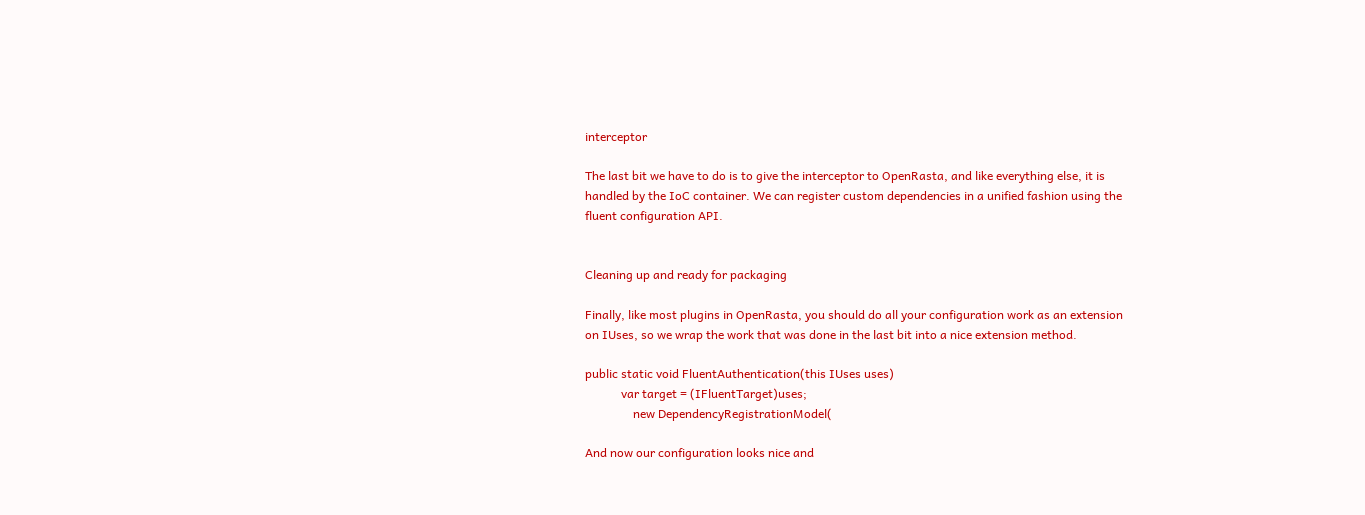interceptor

The last bit we have to do is to give the interceptor to OpenRasta, and like everything else, it is handled by the IoC container. We can register custom dependencies in a unified fashion using the fluent configuration API.


Cleaning up and ready for packaging

Finally, like most plugins in OpenRasta, you should do all your configuration work as an extension on IUses, so we wrap the work that was done in the last bit into a nice extension method.

public static void FluentAuthentication(this IUses uses)
            var target = (IFluentTarget)uses;
                new DependencyRegistrationModel(

And now our configuration looks nice and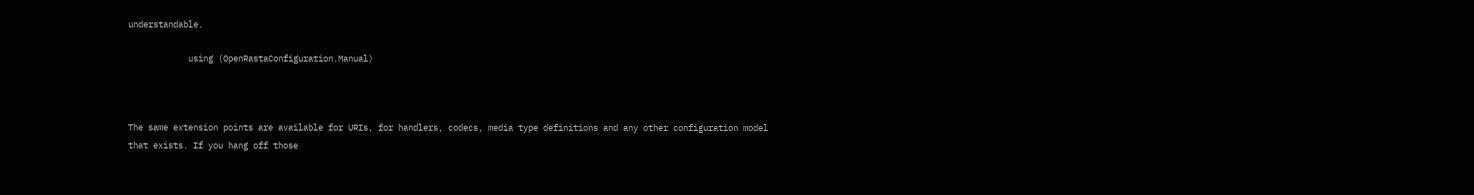understandable.

            using (OpenRastaConfiguration.Manual)



The same extension points are available for URIs, for handlers, codecs, media type definitions and any other configuration model that exists. If you hang off those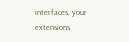interfaces, your extensions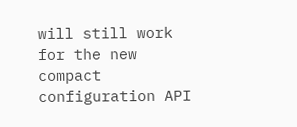will still work for the new compact configuration API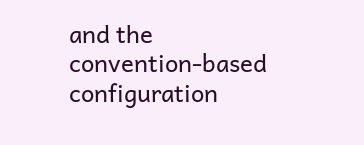and the convention-based configuration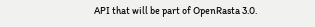API that will be part of OpenRasta 3.0.